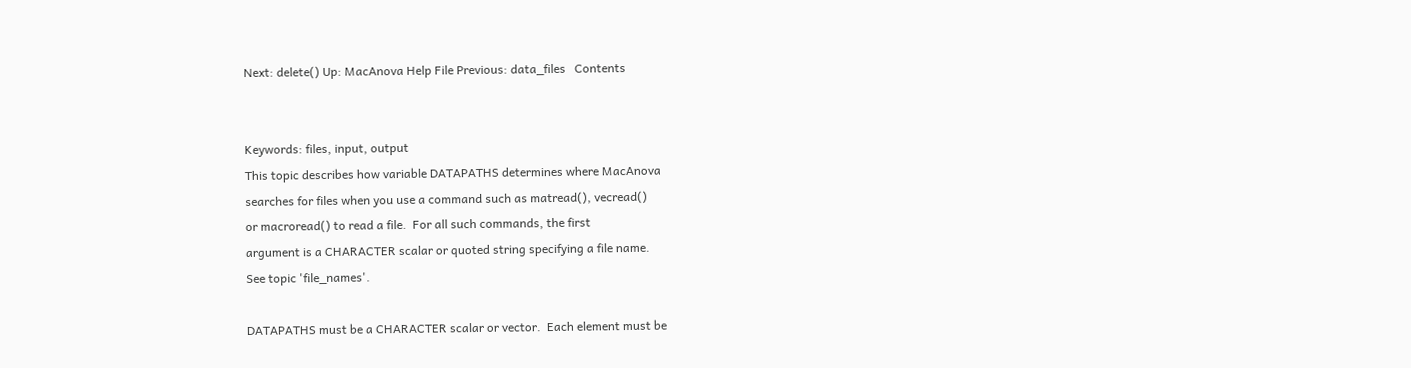Next: delete() Up: MacAnova Help File Previous: data_files   Contents


Keywords: files, input, output
This topic describes how variable DATAPATHS determines where MacAnova
searches for files when you use a command such as matread(), vecread()
or macroread() to read a file.  For all such commands, the first
argument is a CHARACTER scalar or quoted string specifying a file name.
See topic 'file_names'.

DATAPATHS must be a CHARACTER scalar or vector.  Each element must be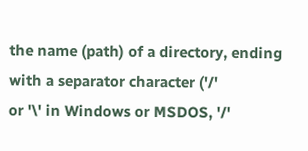the name (path) of a directory, ending with a separator character ('/'
or '\' in Windows or MSDOS, '/'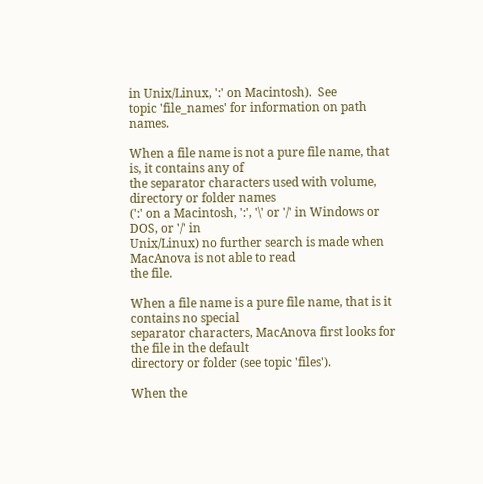in Unix/Linux, ':' on Macintosh).  See
topic 'file_names' for information on path names.

When a file name is not a pure file name, that is, it contains any of
the separator characters used with volume, directory or folder names
(':' on a Macintosh, ':', '\' or '/' in Windows or DOS, or '/' in
Unix/Linux) no further search is made when MacAnova is not able to read
the file.

When a file name is a pure file name, that is it contains no special
separator characters, MacAnova first looks for the file in the default
directory or folder (see topic 'files').

When the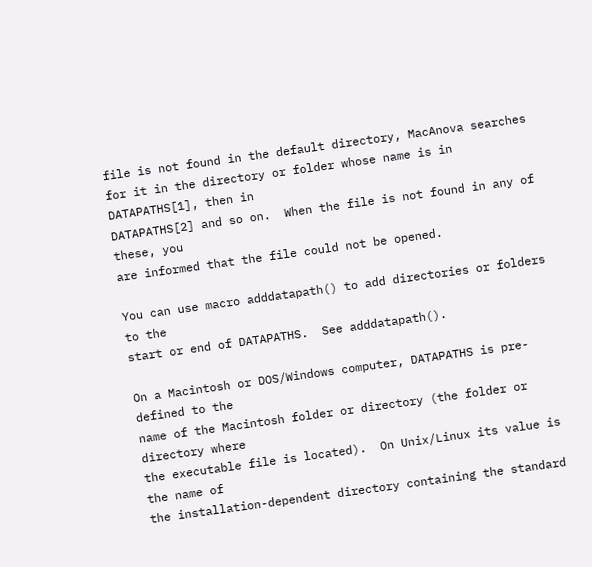file is not found in the default directory, MacAnova searches
for it in the directory or folder whose name is in DATAPATHS[1], then in
DATAPATHS[2] and so on.  When the file is not found in any of these, you
are informed that the file could not be opened.

You can use macro adddatapath() to add directories or folders to the
start or end of DATAPATHS.  See adddatapath().

On a Macintosh or DOS/Windows computer, DATAPATHS is pre-defined to the
name of the Macintosh folder or directory (the folder or directory where
the executable file is located).  On Unix/Linux its value is the name of
the installation-dependent directory containing the standard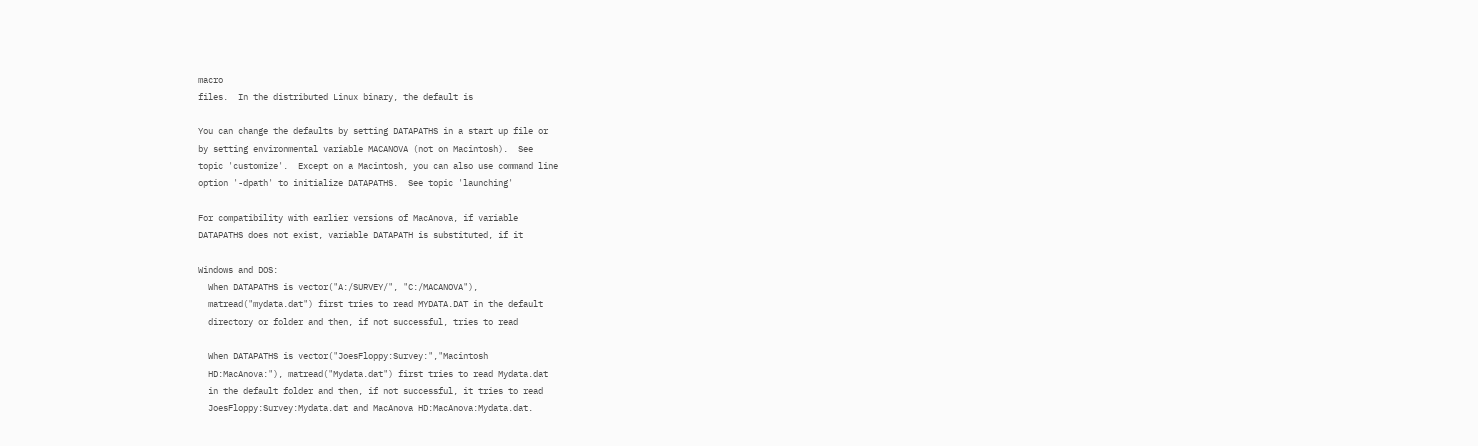macro
files.  In the distributed Linux binary, the default is

You can change the defaults by setting DATAPATHS in a start up file or
by setting environmental variable MACANOVA (not on Macintosh).  See
topic 'customize'.  Except on a Macintosh, you can also use command line
option '-dpath' to initialize DATAPATHS.  See topic 'launching'

For compatibility with earlier versions of MacAnova, if variable
DATAPATHS does not exist, variable DATAPATH is substituted, if it

Windows and DOS:
  When DATAPATHS is vector("A:/SURVEY/", "C:/MACANOVA"),
  matread("mydata.dat") first tries to read MYDATA.DAT in the default
  directory or folder and then, if not successful, tries to read

  When DATAPATHS is vector("JoesFloppy:Survey:","Macintosh
  HD:MacAnova:"), matread("Mydata.dat") first tries to read Mydata.dat
  in the default folder and then, if not successful, it tries to read
  JoesFloppy:Survey:Mydata.dat and MacAnova HD:MacAnova:Mydata.dat.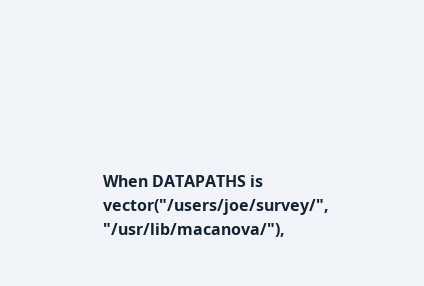When DATAPATHS is vector("/users/joe/survey/", "/usr/lib/macanova/"),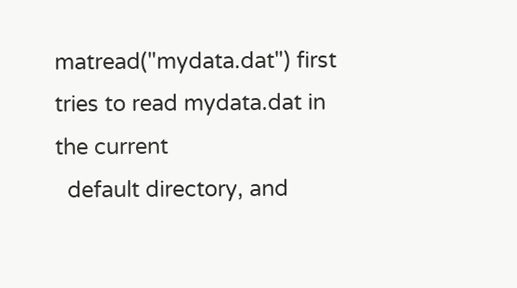matread("mydata.dat") first tries to read mydata.dat in the current
  default directory, and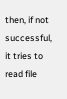then, if not successful, it tries to read file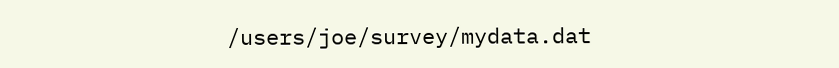/users/joe/survey/mydata.dat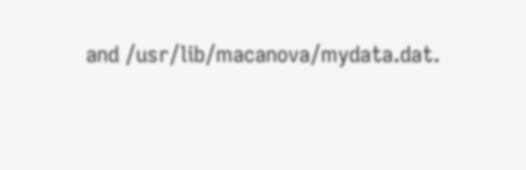and /usr/lib/macanova/mydata.dat.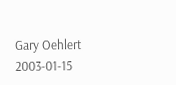Gary Oehlert 2003-01-15